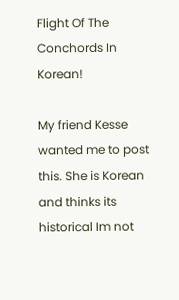Flight Of The Conchords In Korean!

My friend Kesse wanted me to post this. She is Korean and thinks its historical Im not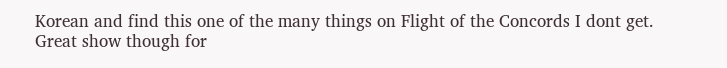Korean and find this one of the many things on Flight of the Concords I dont get. Great show though for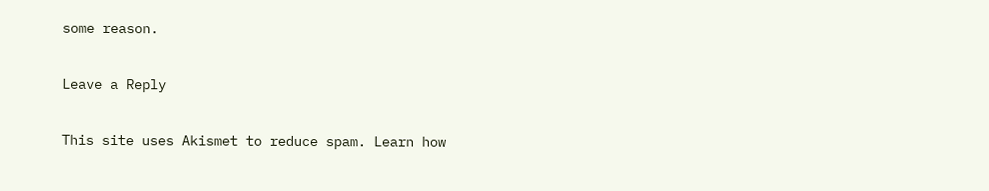some reason.

Leave a Reply

This site uses Akismet to reduce spam. Learn how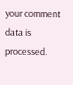your comment data is processed.